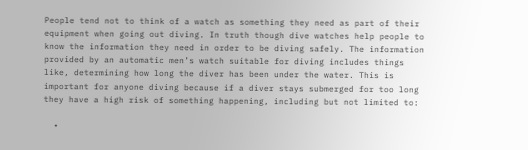People tend not to think of a watch as something they need as part of their equipment when going out diving. In truth though dive watches help people to know the information they need in order to be diving safely. The information provided by an automatic men’s watch suitable for diving includes things like, determining how long the diver has been under the water. This is important for anyone diving because if a diver stays submerged for too long they have a high risk of something happening, including but not limited to:

  •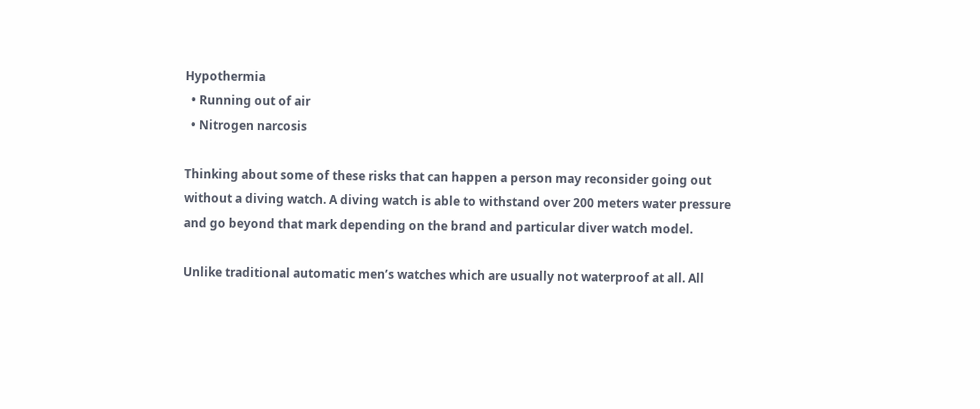Hypothermia
  • Running out of air
  • Nitrogen narcosis

Thinking about some of these risks that can happen a person may reconsider going out without a diving watch. A diving watch is able to withstand over 200 meters water pressure and go beyond that mark depending on the brand and particular diver watch model.

Unlike traditional automatic men’s watches which are usually not waterproof at all. All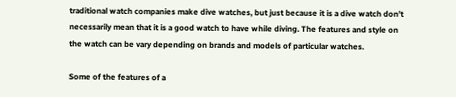traditional watch companies make dive watches, but just because it is a dive watch don’t necessarily mean that it is a good watch to have while diving. The features and style on the watch can be vary depending on brands and models of particular watches.

Some of the features of a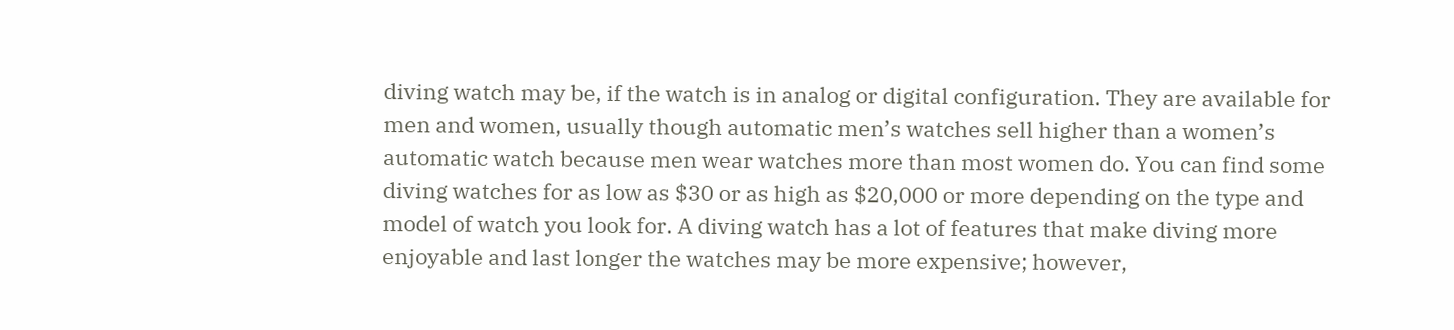diving watch may be, if the watch is in analog or digital configuration. They are available for men and women, usually though automatic men’s watches sell higher than a women’s automatic watch because men wear watches more than most women do. You can find some diving watches for as low as $30 or as high as $20,000 or more depending on the type and model of watch you look for. A diving watch has a lot of features that make diving more enjoyable and last longer the watches may be more expensive; however,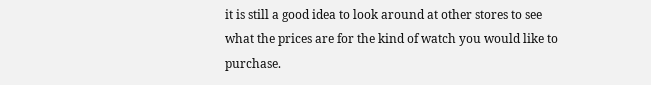it is still a good idea to look around at other stores to see what the prices are for the kind of watch you would like to purchase.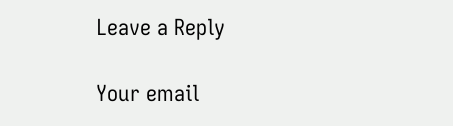Leave a Reply

Your email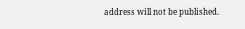address will not be published.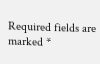Required fields are marked *